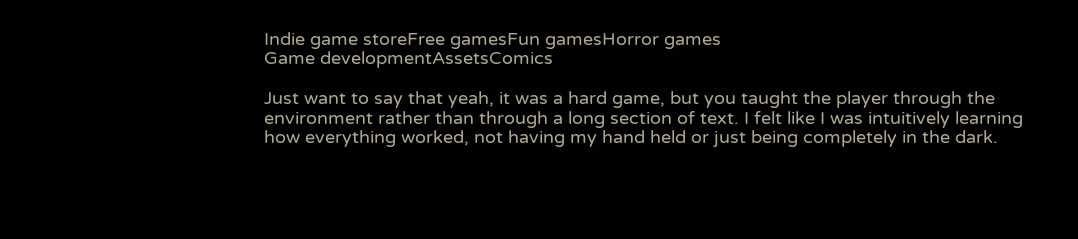Indie game storeFree gamesFun gamesHorror games
Game developmentAssetsComics

Just want to say that yeah, it was a hard game, but you taught the player through the environment rather than through a long section of text. I felt like I was intuitively learning how everything worked, not having my hand held or just being completely in the dark.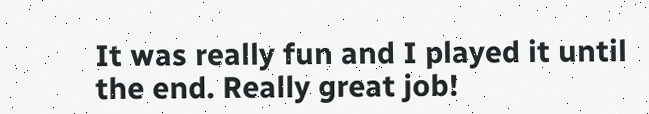It was really fun and I played it until the end. Really great job!